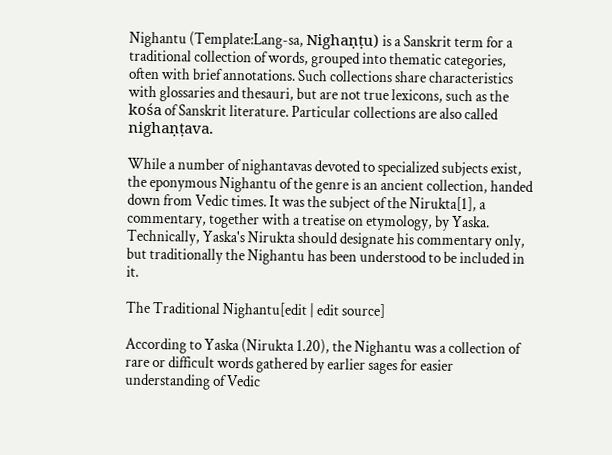Nighantu (Template:Lang-sa, Nighaṇṭu) is a Sanskrit term for a traditional collection of words, grouped into thematic categories, often with brief annotations. Such collections share characteristics with glossaries and thesauri, but are not true lexicons, such as the kośa of Sanskrit literature. Particular collections are also called nighaṇṭava.

While a number of nighantavas devoted to specialized subjects exist, the eponymous Nighantu of the genre is an ancient collection, handed down from Vedic times. It was the subject of the Nirukta[1], a commentary, together with a treatise on etymology, by Yaska. Technically, Yaska's Nirukta should designate his commentary only, but traditionally the Nighantu has been understood to be included in it.

The Traditional Nighantu[edit | edit source]

According to Yaska (Nirukta 1.20), the Nighantu was a collection of rare or difficult words gathered by earlier sages for easier understanding of Vedic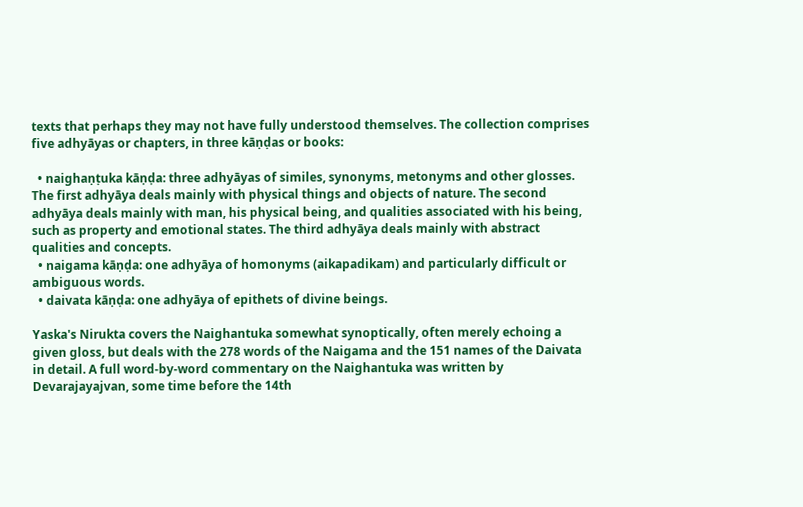texts that perhaps they may not have fully understood themselves. The collection comprises five adhyāyas or chapters, in three kāṇḍas or books:

  • naighaṇṭuka kāṇḍa: three adhyāyas of similes, synonyms, metonyms and other glosses. The first adhyāya deals mainly with physical things and objects of nature. The second adhyāya deals mainly with man, his physical being, and qualities associated with his being, such as property and emotional states. The third adhyāya deals mainly with abstract qualities and concepts.
  • naigama kāṇḍa: one adhyāya of homonyms (aikapadikam) and particularly difficult or ambiguous words.
  • daivata kāṇḍa: one adhyāya of epithets of divine beings.

Yaska's Nirukta covers the Naighantuka somewhat synoptically, often merely echoing a given gloss, but deals with the 278 words of the Naigama and the 151 names of the Daivata in detail. A full word-by-word commentary on the Naighantuka was written by Devarajayajvan, some time before the 14th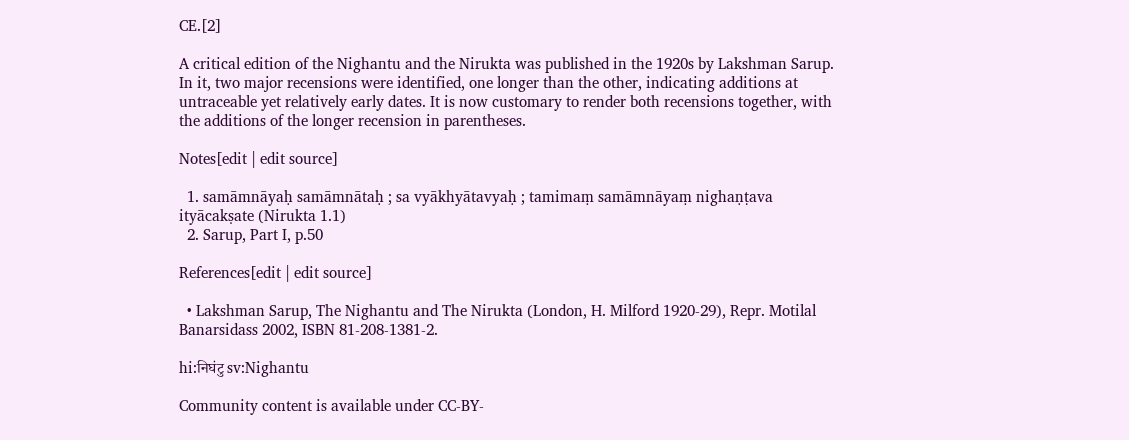CE.[2]

A critical edition of the Nighantu and the Nirukta was published in the 1920s by Lakshman Sarup. In it, two major recensions were identified, one longer than the other, indicating additions at untraceable yet relatively early dates. It is now customary to render both recensions together, with the additions of the longer recension in parentheses.

Notes[edit | edit source]

  1. samāmnāyaḥ samāmnātaḥ ; sa vyākhyātavyaḥ ; tamimaṃ samāmnāyaṃ nighaṇṭava ityācakṣate (Nirukta 1.1)
  2. Sarup, Part I, p.50

References[edit | edit source]

  • Lakshman Sarup, The Nighantu and The Nirukta (London, H. Milford 1920-29), Repr. Motilal Banarsidass 2002, ISBN 81-208-1381-2.

hi:निघंटु sv:Nighantu

Community content is available under CC-BY-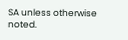SA unless otherwise noted.